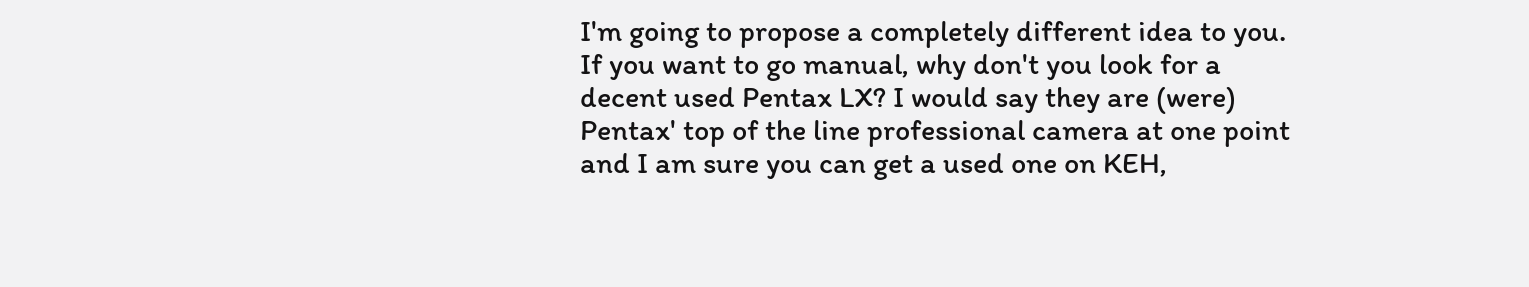I'm going to propose a completely different idea to you. If you want to go manual, why don't you look for a decent used Pentax LX? I would say they are (were) Pentax' top of the line professional camera at one point and I am sure you can get a used one on KEH,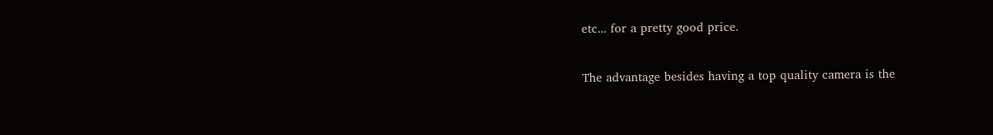etc... for a pretty good price.

The advantage besides having a top quality camera is the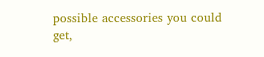possible accessories you could get,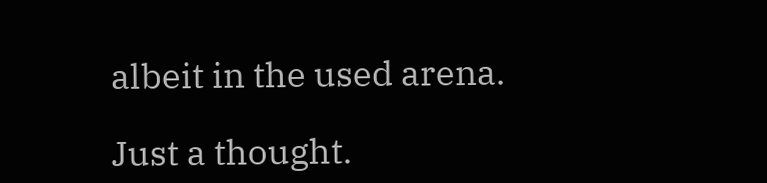albeit in the used arena.

Just a thought.